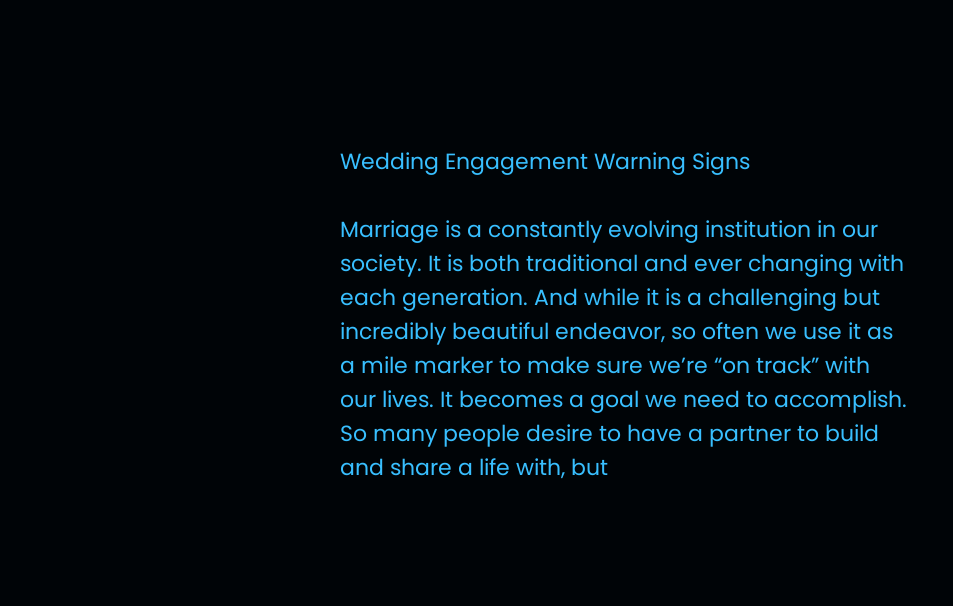Wedding Engagement Warning Signs

Marriage is a constantly evolving institution in our society. It is both traditional and ever changing with each generation. And while it is a challenging but incredibly beautiful endeavor, so often we use it as a mile marker to make sure we’re “on track” with our lives. It becomes a goal we need to accomplish. So many people desire to have a partner to build and share a life with, but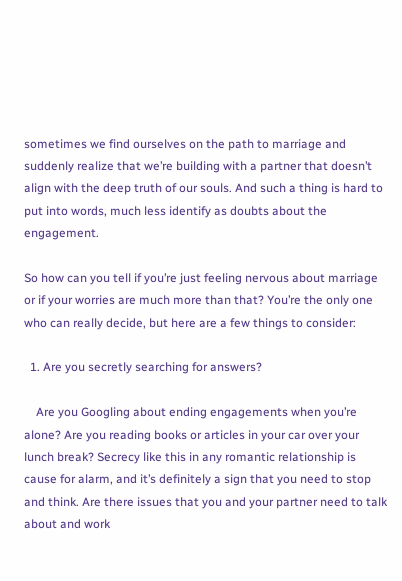sometimes we find ourselves on the path to marriage and suddenly realize that we’re building with a partner that doesn’t align with the deep truth of our souls. And such a thing is hard to put into words, much less identify as doubts about the engagement.

So how can you tell if you’re just feeling nervous about marriage or if your worries are much more than that? You’re the only one who can really decide, but here are a few things to consider:

  1. Are you secretly searching for answers?

    Are you Googling about ending engagements when you’re alone? Are you reading books or articles in your car over your lunch break? Secrecy like this in any romantic relationship is cause for alarm, and it’s definitely a sign that you need to stop and think. Are there issues that you and your partner need to talk about and work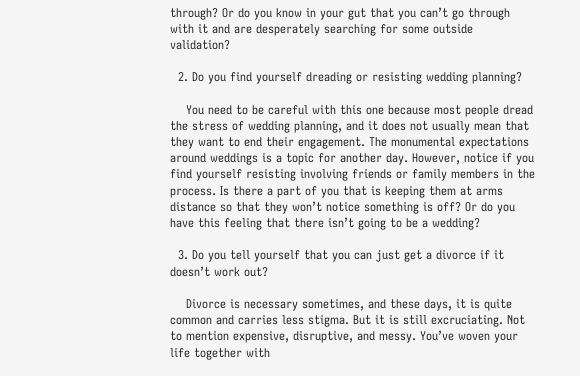through? Or do you know in your gut that you can’t go through with it and are desperately searching for some outside validation?

  2. Do you find yourself dreading or resisting wedding planning?

    You need to be careful with this one because most people dread the stress of wedding planning, and it does not usually mean that they want to end their engagement. The monumental expectations around weddings is a topic for another day. However, notice if you find yourself resisting involving friends or family members in the process. Is there a part of you that is keeping them at arms distance so that they won’t notice something is off? Or do you have this feeling that there isn’t going to be a wedding?

  3. Do you tell yourself that you can just get a divorce if it doesn’t work out?

    Divorce is necessary sometimes, and these days, it is quite common and carries less stigma. But it is still excruciating. Not to mention expensive, disruptive, and messy. You’ve woven your life together with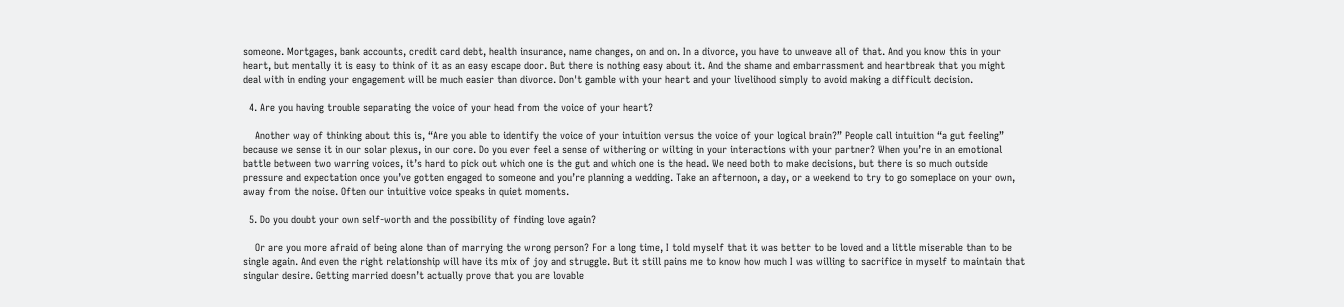someone. Mortgages, bank accounts, credit card debt, health insurance, name changes, on and on. In a divorce, you have to unweave all of that. And you know this in your heart, but mentally it is easy to think of it as an easy escape door. But there is nothing easy about it. And the shame and embarrassment and heartbreak that you might deal with in ending your engagement will be much easier than divorce. Don't gamble with your heart and your livelihood simply to avoid making a difficult decision.

  4. Are you having trouble separating the voice of your head from the voice of your heart?

    Another way of thinking about this is, “Are you able to identify the voice of your intuition versus the voice of your logical brain?” People call intuition “a gut feeling” because we sense it in our solar plexus, in our core. Do you ever feel a sense of withering or wilting in your interactions with your partner? When you’re in an emotional battle between two warring voices, it’s hard to pick out which one is the gut and which one is the head. We need both to make decisions, but there is so much outside pressure and expectation once you’ve gotten engaged to someone and you’re planning a wedding. Take an afternoon, a day, or a weekend to try to go someplace on your own, away from the noise. Often our intuitive voice speaks in quiet moments.

  5. Do you doubt your own self-worth and the possibility of finding love again?

    Or are you more afraid of being alone than of marrying the wrong person? For a long time, I told myself that it was better to be loved and a little miserable than to be single again. And even the right relationship will have its mix of joy and struggle. But it still pains me to know how much I was willing to sacrifice in myself to maintain that singular desire. Getting married doesn’t actually prove that you are lovable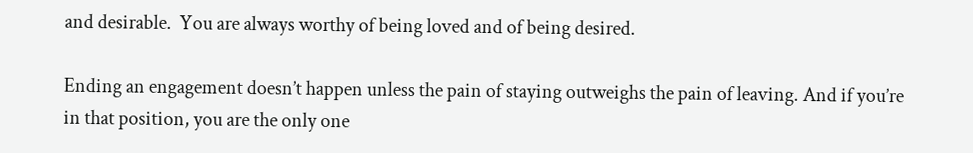and desirable.  You are always worthy of being loved and of being desired.

Ending an engagement doesn’t happen unless the pain of staying outweighs the pain of leaving. And if you’re in that position, you are the only one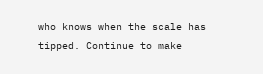who knows when the scale has tipped. Continue to make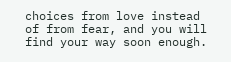choices from love instead of from fear, and you will find your way soon enough.